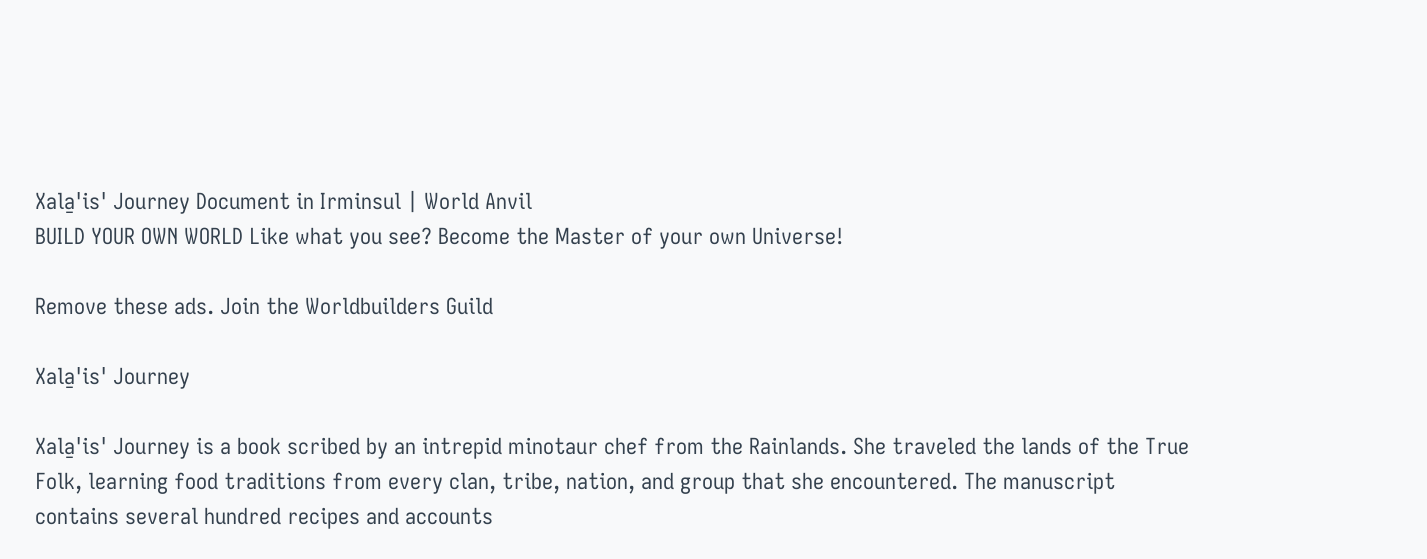Xala̱'is' Journey Document in Irminsul | World Anvil
BUILD YOUR OWN WORLD Like what you see? Become the Master of your own Universe!

Remove these ads. Join the Worldbuilders Guild

Xala̱'is' Journey

Xala̱'is' Journey is a book scribed by an intrepid minotaur chef from the Rainlands. She traveled the lands of the True Folk, learning food traditions from every clan, tribe, nation, and group that she encountered. The manuscript contains several hundred recipes and accounts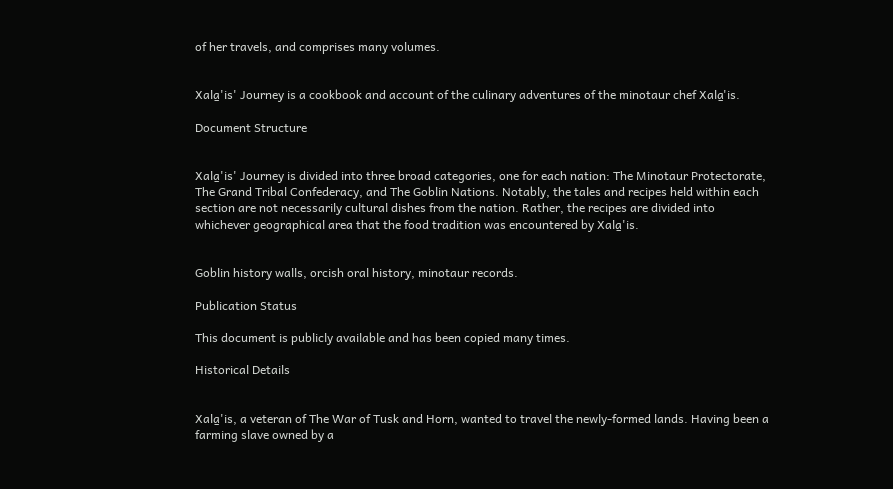of her travels, and comprises many volumes.


Xala̱'is' Journey is a cookbook and account of the culinary adventures of the minotaur chef Xala̱'is.

Document Structure


Xala̱'is' Journey is divided into three broad categories, one for each nation: The Minotaur Protectorate, The Grand Tribal Confederacy, and The Goblin Nations. Notably, the tales and recipes held within each section are not necessarily cultural dishes from the nation. Rather, the recipes are divided into whichever geographical area that the food tradition was encountered by Xala̱'is.


Goblin history walls, orcish oral history, minotaur records.

Publication Status

This document is publicly available and has been copied many times.

Historical Details


Xala̱'is, a veteran of The War of Tusk and Horn, wanted to travel the newly-formed lands. Having been a farming slave owned by a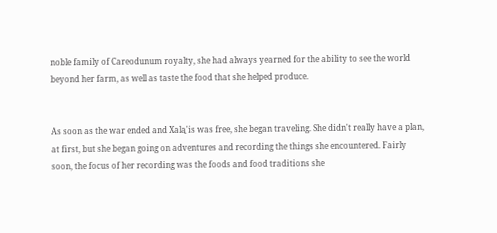noble family of Careodunum royalty, she had always yearned for the ability to see the world beyond her farm, as well as taste the food that she helped produce.


As soon as the war ended and Xala̱'is was free, she began traveling. She didn't really have a plan, at first, but she began going on adventures and recording the things she encountered. Fairly soon, the focus of her recording was the foods and food traditions she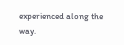experienced along the way.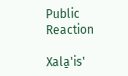Public Reaction

Xala̱'is'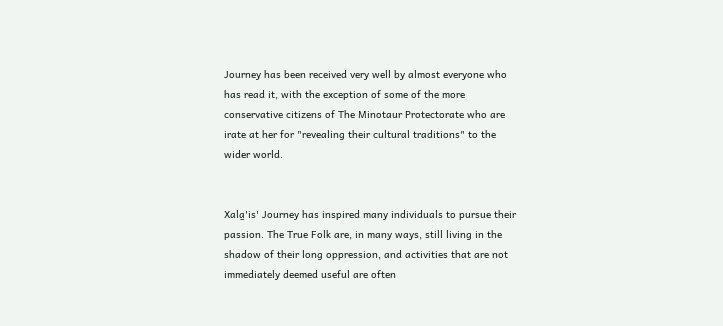Journey has been received very well by almost everyone who has read it, with the exception of some of the more conservative citizens of The Minotaur Protectorate who are irate at her for "revealing their cultural traditions" to the wider world.


Xala̱'is' Journey has inspired many individuals to pursue their passion. The True Folk are, in many ways, still living in the shadow of their long oppression, and activities that are not immediately deemed useful are often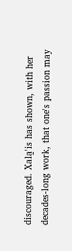discouraged. Xala̱'is has shown, with her decades-long work, that one's passion may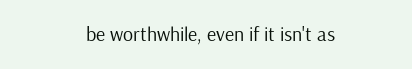be worthwhile, even if it isn't as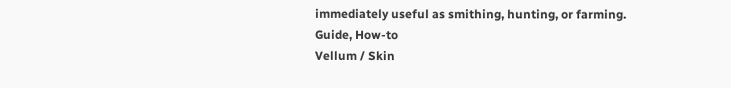immediately useful as smithing, hunting, or farming.
Guide, How-to
Vellum / Skin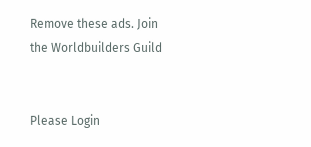Remove these ads. Join the Worldbuilders Guild


Please Login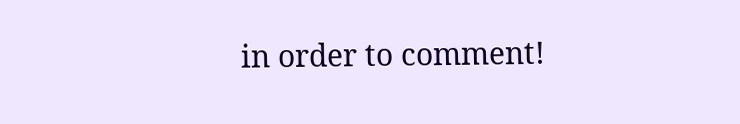in order to comment!